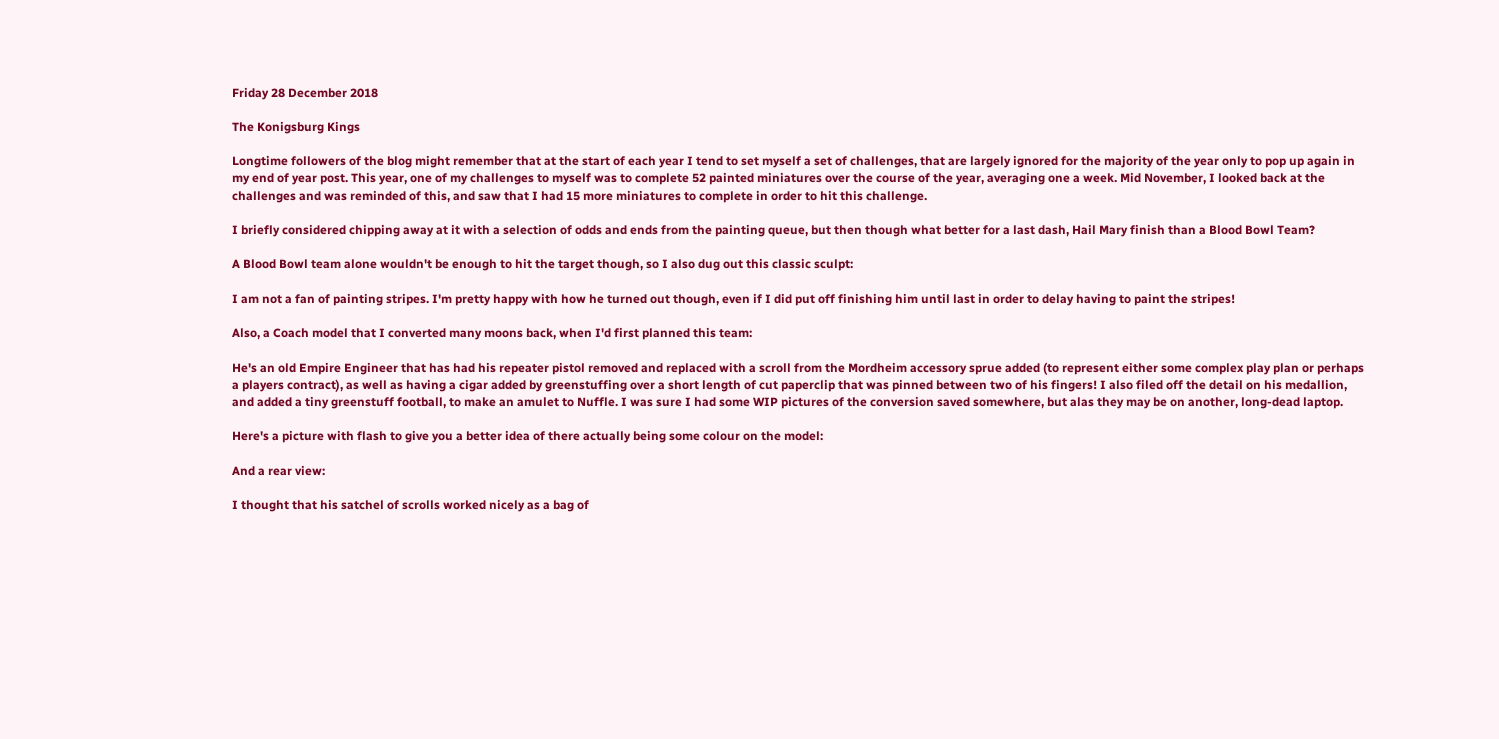Friday 28 December 2018

The Konigsburg Kings

Longtime followers of the blog might remember that at the start of each year I tend to set myself a set of challenges, that are largely ignored for the majority of the year only to pop up again in my end of year post. This year, one of my challenges to myself was to complete 52 painted miniatures over the course of the year, averaging one a week. Mid November, I looked back at the challenges and was reminded of this, and saw that I had 15 more miniatures to complete in order to hit this challenge.

I briefly considered chipping away at it with a selection of odds and ends from the painting queue, but then though what better for a last dash, Hail Mary finish than a Blood Bowl Team?

A Blood Bowl team alone wouldn't be enough to hit the target though, so I also dug out this classic sculpt:

I am not a fan of painting stripes. I'm pretty happy with how he turned out though, even if I did put off finishing him until last in order to delay having to paint the stripes!

Also, a Coach model that I converted many moons back, when I'd first planned this team:

He's an old Empire Engineer that has had his repeater pistol removed and replaced with a scroll from the Mordheim accessory sprue added (to represent either some complex play plan or perhaps a players contract), as well as having a cigar added by greenstuffing over a short length of cut paperclip that was pinned between two of his fingers! I also filed off the detail on his medallion, and added a tiny greenstuff football, to make an amulet to Nuffle. I was sure I had some WIP pictures of the conversion saved somewhere, but alas they may be on another, long-dead laptop.

Here's a picture with flash to give you a better idea of there actually being some colour on the model:

And a rear view:

I thought that his satchel of scrolls worked nicely as a bag of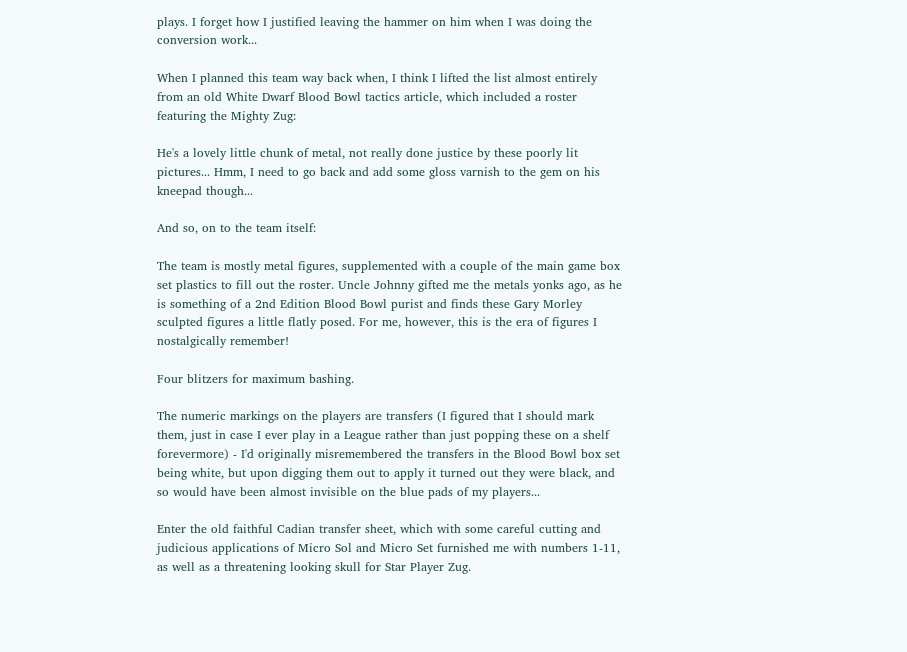plays. I forget how I justified leaving the hammer on him when I was doing the conversion work...

When I planned this team way back when, I think I lifted the list almost entirely from an old White Dwarf Blood Bowl tactics article, which included a roster featuring the Mighty Zug:

He's a lovely little chunk of metal, not really done justice by these poorly lit pictures... Hmm, I need to go back and add some gloss varnish to the gem on his kneepad though...

And so, on to the team itself:

The team is mostly metal figures, supplemented with a couple of the main game box set plastics to fill out the roster. Uncle Johnny gifted me the metals yonks ago, as he is something of a 2nd Edition Blood Bowl purist and finds these Gary Morley sculpted figures a little flatly posed. For me, however, this is the era of figures I nostalgically remember!

Four blitzers for maximum bashing.

The numeric markings on the players are transfers (I figured that I should mark them, just in case I ever play in a League rather than just popping these on a shelf forevermore) - I'd originally misremembered the transfers in the Blood Bowl box set being white, but upon digging them out to apply it turned out they were black, and so would have been almost invisible on the blue pads of my players...

Enter the old faithful Cadian transfer sheet, which with some careful cutting and judicious applications of Micro Sol and Micro Set furnished me with numbers 1-11, as well as a threatening looking skull for Star Player Zug.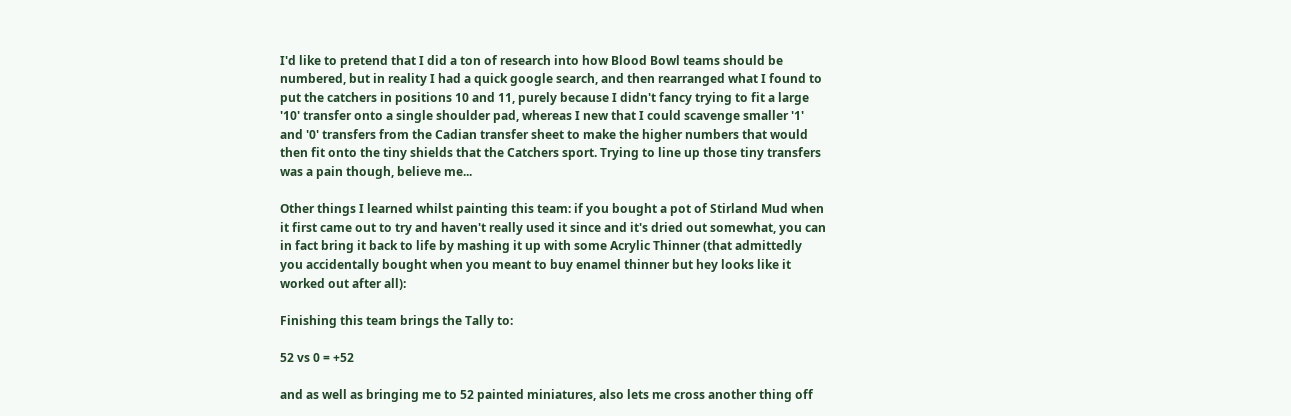I'd like to pretend that I did a ton of research into how Blood Bowl teams should be numbered, but in reality I had a quick google search, and then rearranged what I found to put the catchers in positions 10 and 11, purely because I didn't fancy trying to fit a large '10' transfer onto a single shoulder pad, whereas I new that I could scavenge smaller '1' and '0' transfers from the Cadian transfer sheet to make the higher numbers that would then fit onto the tiny shields that the Catchers sport. Trying to line up those tiny transfers was a pain though, believe me...

Other things I learned whilst painting this team: if you bought a pot of Stirland Mud when it first came out to try and haven't really used it since and it's dried out somewhat, you can in fact bring it back to life by mashing it up with some Acrylic Thinner (that admittedly you accidentally bought when you meant to buy enamel thinner but hey looks like it worked out after all):

Finishing this team brings the Tally to:

52 vs 0 = +52

and as well as bringing me to 52 painted miniatures, also lets me cross another thing off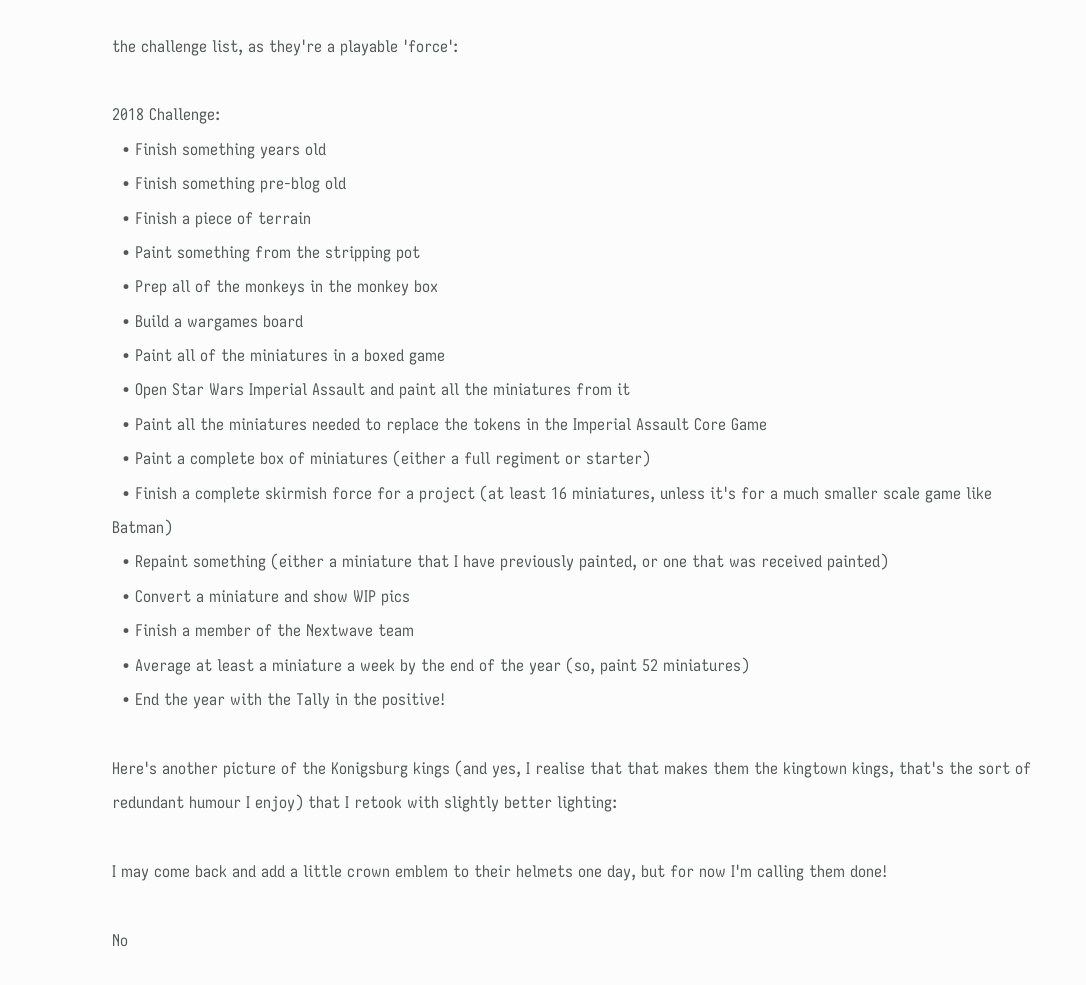the challenge list, as they're a playable 'force':

2018 Challenge:
  • Finish something years old
  • Finish something pre-blog old
  • Finish a piece of terrain
  • Paint something from the stripping pot
  • Prep all of the monkeys in the monkey box
  • Build a wargames board
  • Paint all of the miniatures in a boxed game
  • Open Star Wars Imperial Assault and paint all the miniatures from it
  • Paint all the miniatures needed to replace the tokens in the Imperial Assault Core Game
  • Paint a complete box of miniatures (either a full regiment or starter)
  • Finish a complete skirmish force for a project (at least 16 miniatures, unless it's for a much smaller scale game like Batman)
  • Repaint something (either a miniature that I have previously painted, or one that was received painted)
  • Convert a miniature and show WIP pics
  • Finish a member of the Nextwave team
  • Average at least a miniature a week by the end of the year (so, paint 52 miniatures)
  • End the year with the Tally in the positive!

Here's another picture of the Konigsburg kings (and yes, I realise that that makes them the kingtown kings, that's the sort of redundant humour I enjoy) that I retook with slightly better lighting:

I may come back and add a little crown emblem to their helmets one day, but for now I'm calling them done!

No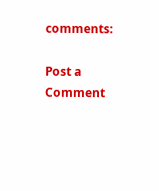comments:

Post a Comment